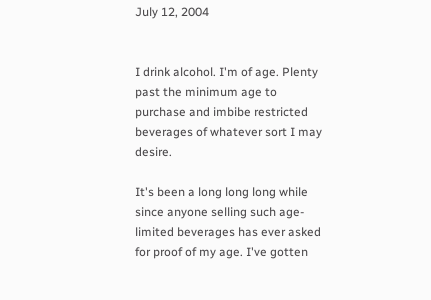July 12, 2004


I drink alcohol. I'm of age. Plenty past the minimum age to purchase and imbibe restricted beverages of whatever sort I may desire.

It's been a long long long while since anyone selling such age-limited beverages has ever asked for proof of my age. I've gotten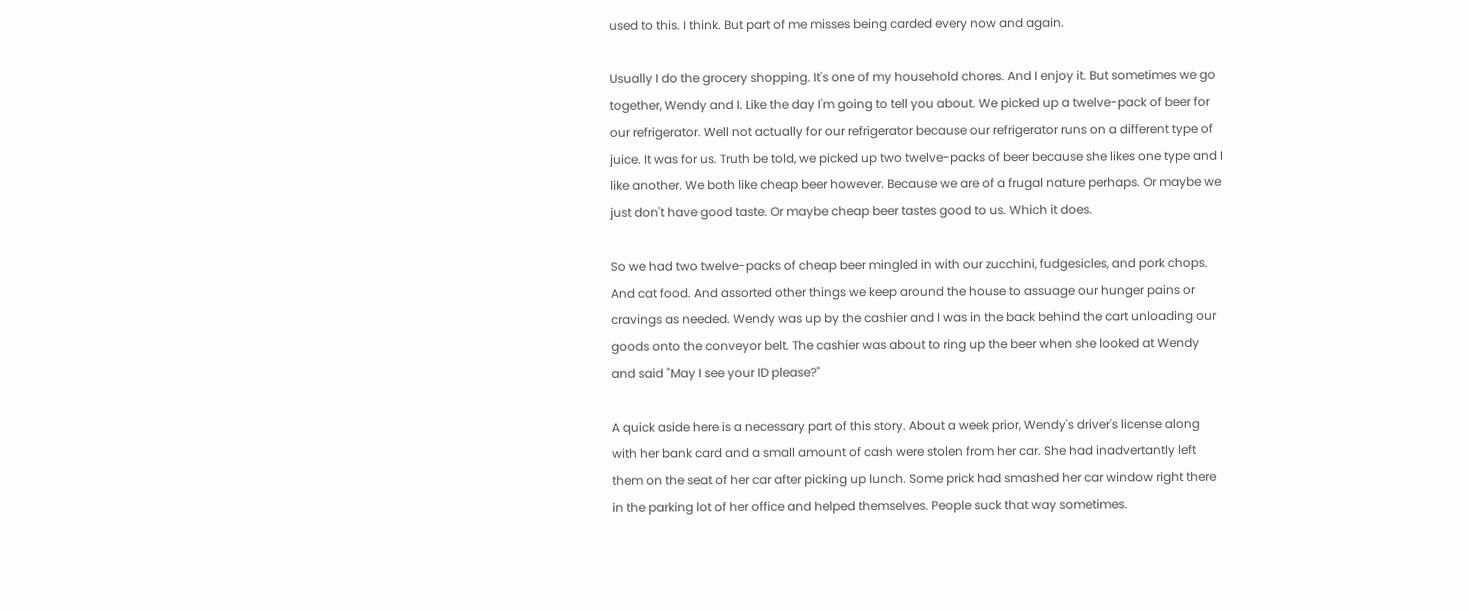used to this. I think. But part of me misses being carded every now and again.

Usually I do the grocery shopping. It's one of my household chores. And I enjoy it. But sometimes we go together, Wendy and I. Like the day I'm going to tell you about. We picked up a twelve-pack of beer for our refrigerator. Well not actually for our refrigerator because our refrigerator runs on a different type of juice. It was for us. Truth be told, we picked up two twelve-packs of beer because she likes one type and I like another. We both like cheap beer however. Because we are of a frugal nature perhaps. Or maybe we just don't have good taste. Or maybe cheap beer tastes good to us. Which it does.

So we had two twelve-packs of cheap beer mingled in with our zucchini, fudgesicles, and pork chops. And cat food. And assorted other things we keep around the house to assuage our hunger pains or cravings as needed. Wendy was up by the cashier and I was in the back behind the cart unloading our goods onto the conveyor belt. The cashier was about to ring up the beer when she looked at Wendy and said "May I see your ID please?"

A quick aside here is a necessary part of this story. About a week prior, Wendy's driver's license along with her bank card and a small amount of cash were stolen from her car. She had inadvertantly left them on the seat of her car after picking up lunch. Some prick had smashed her car window right there in the parking lot of her office and helped themselves. People suck that way sometimes.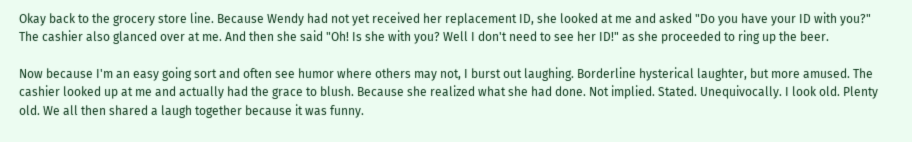Okay back to the grocery store line. Because Wendy had not yet received her replacement ID, she looked at me and asked "Do you have your ID with you?" The cashier also glanced over at me. And then she said "Oh! Is she with you? Well I don't need to see her ID!" as she proceeded to ring up the beer.

Now because I'm an easy going sort and often see humor where others may not, I burst out laughing. Borderline hysterical laughter, but more amused. The cashier looked up at me and actually had the grace to blush. Because she realized what she had done. Not implied. Stated. Unequivocally. I look old. Plenty old. We all then shared a laugh together because it was funny.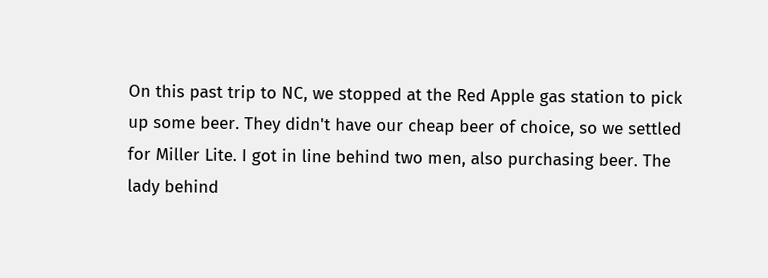On this past trip to NC, we stopped at the Red Apple gas station to pick up some beer. They didn't have our cheap beer of choice, so we settled for Miller Lite. I got in line behind two men, also purchasing beer. The lady behind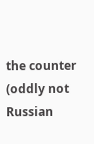the counter (oddly not Russian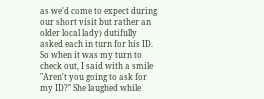as we'd come to expect during our short visit but rather an older local lady) dutifully asked each in turn for his ID. So when it was my turn to check out, I said with a smile "Aren't you going to ask for my ID?" She laughed while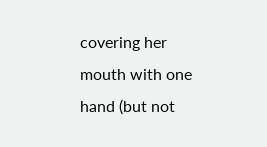covering her mouth with one hand (but not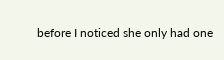before I noticed she only had one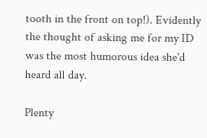tooth in the front on top!). Evidently the thought of asking me for my ID was the most humorous idea she'd heard all day.

Plenty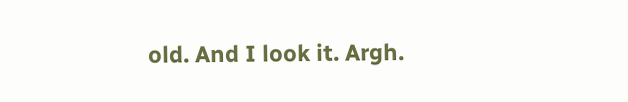old. And I look it. Argh.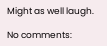Might as well laugh.

No comments: